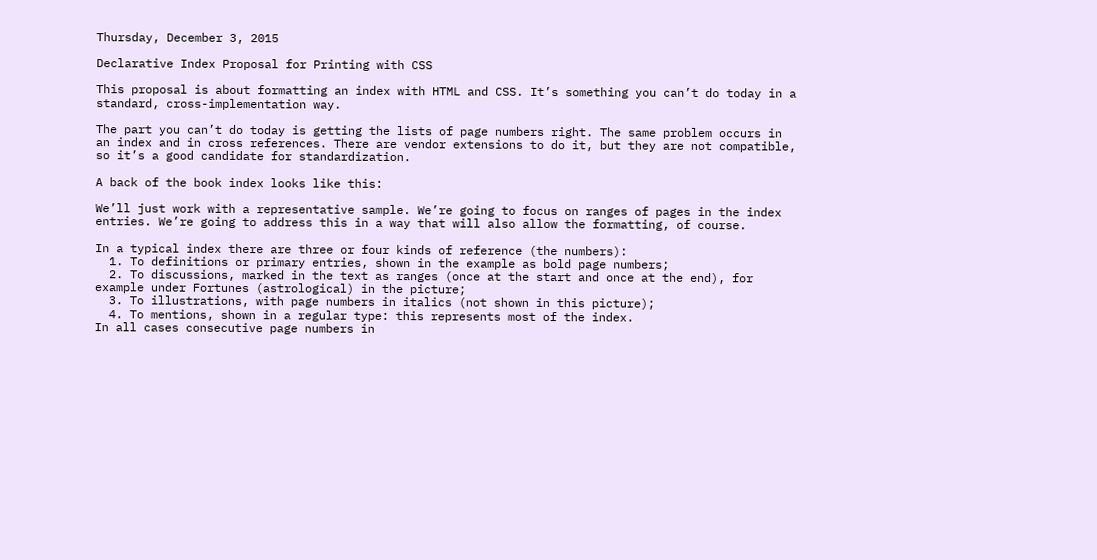Thursday, December 3, 2015

Declarative Index Proposal for Printing with CSS

This proposal is about formatting an index with HTML and CSS. It’s something you can’t do today in a standard, cross-implementation way.

The part you can’t do today is getting the lists of page numbers right. The same problem occurs in an index and in cross references. There are vendor extensions to do it, but they are not compatible, so it’s a good candidate for standardization.

A back of the book index looks like this:

We’ll just work with a representative sample. We’re going to focus on ranges of pages in the index entries. We’re going to address this in a way that will also allow the formatting, of course.

In a typical index there are three or four kinds of reference (the numbers):
  1. To definitions or primary entries, shown in the example as bold page numbers;
  2. To discussions, marked in the text as ranges (once at the start and once at the end), for example under Fortunes (astrological) in the picture;
  3. To illustrations, with page numbers in italics (not shown in this picture);
  4. To mentions, shown in a regular type: this represents most of the index.
In all cases consecutive page numbers in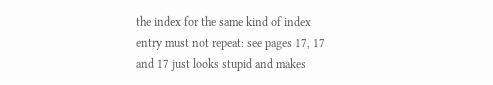the index for the same kind of index entry must not repeat: see pages 17, 17 and 17 just looks stupid and makes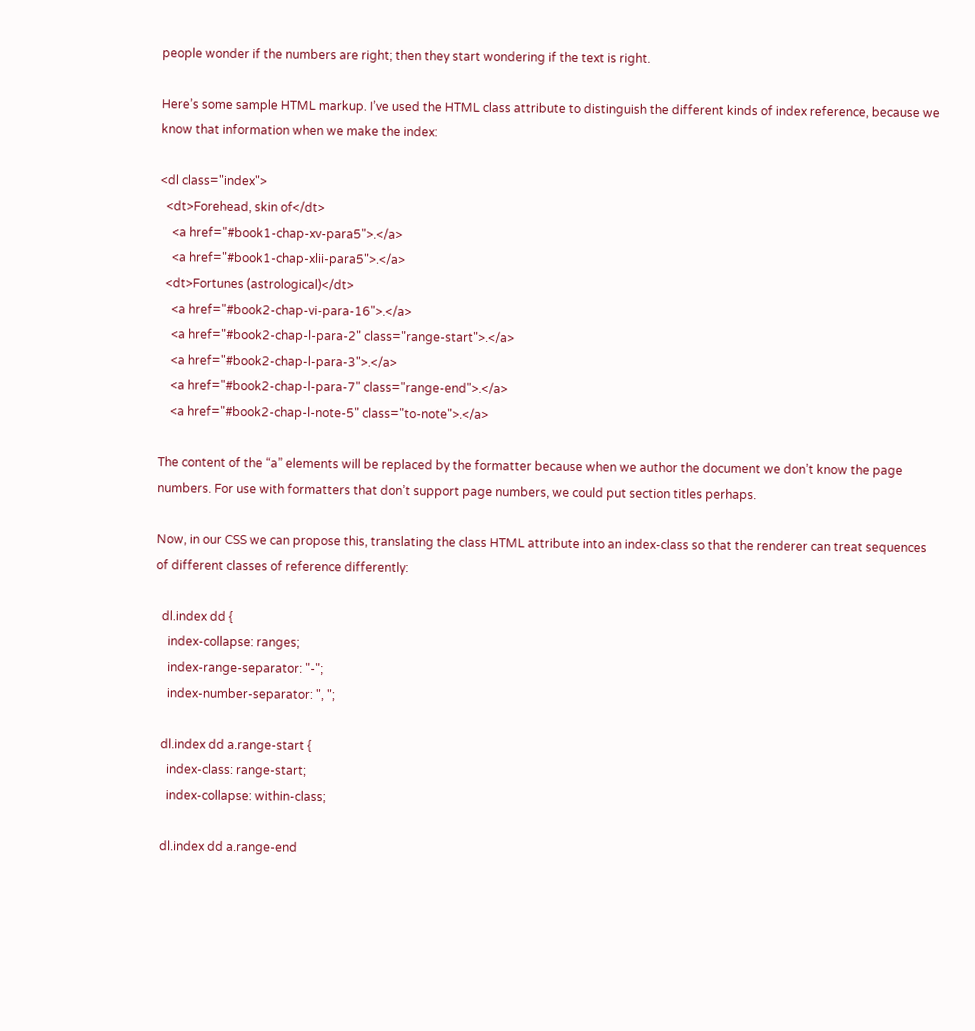people wonder if the numbers are right; then they start wondering if the text is right.

Here’s some sample HTML markup. I’ve used the HTML class attribute to distinguish the different kinds of index reference, because we know that information when we make the index:

<dl class="index">
  <dt>Forehead, skin of</dt>
    <a href="#book1-chap-xv-para5">.</a>
    <a href="#book1-chap-xlii-para5">.</a>
  <dt>Fortunes (astrological)</dt>
    <a href="#book2-chap-vi-para-16">.</a>
    <a href="#book2-chap-l-para-2" class="range-start">.</a>
    <a href="#book2-chap-l-para-3">.</a>
    <a href="#book2-chap-l-para-7" class="range-end">.</a>
    <a href="#book2-chap-l-note-5" class="to-note">.</a>

The content of the “a” elements will be replaced by the formatter because when we author the document we don’t know the page numbers. For use with formatters that don’t support page numbers, we could put section titles perhaps.

Now, in our CSS we can propose this, translating the class HTML attribute into an index-class so that the renderer can treat sequences of different classes of reference differently:

  dl.index dd {
    index-collapse: ranges;
    index-range-separator: "-";
    index-number-separator: ", ";

  dl.index dd a.range-start {
    index-class: range-start;
    index-collapse: within-class;

  dl.index dd a.range-end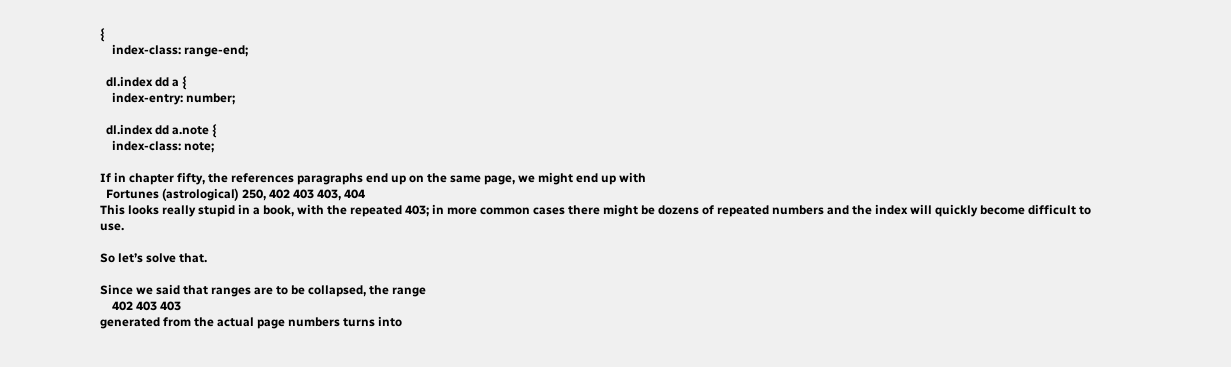{
    index-class: range-end;

  dl.index dd a {
    index-entry: number;

  dl.index dd a.note {
    index-class: note;

If in chapter fifty, the references paragraphs end up on the same page, we might end up with
  Fortunes (astrological) 250, 402 403 403, 404
This looks really stupid in a book, with the repeated 403; in more common cases there might be dozens of repeated numbers and the index will quickly become difficult to use.

So let’s solve that.

Since we said that ranges are to be collapsed, the range
    402 403 403
generated from the actual page numbers turns into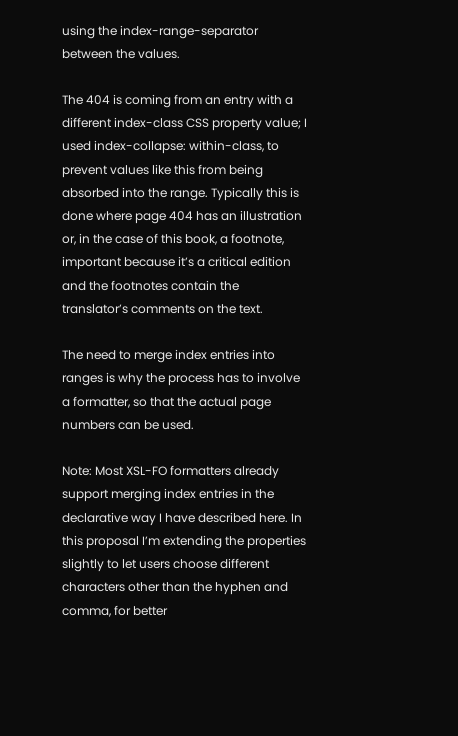using the index-range-separator between the values.

The 404 is coming from an entry with a different index-class CSS property value; I used index-collapse: within-class, to prevent values like this from being absorbed into the range. Typically this is done where page 404 has an illustration or, in the case of this book, a footnote, important because it’s a critical edition and the footnotes contain the translator’s comments on the text.

The need to merge index entries into ranges is why the process has to involve a formatter, so that the actual page numbers can be used.

Note: Most XSL-FO formatters already support merging index entries in the declarative way I have described here. In this proposal I’m extending the properties slightly to let users choose different characters other than the hyphen and comma, for better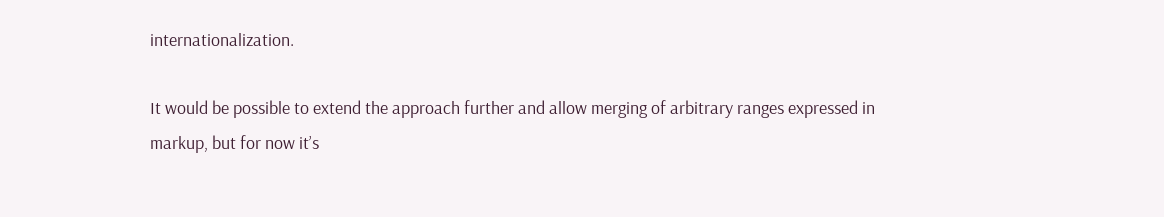internationalization.

It would be possible to extend the approach further and allow merging of arbitrary ranges expressed in markup, but for now it’s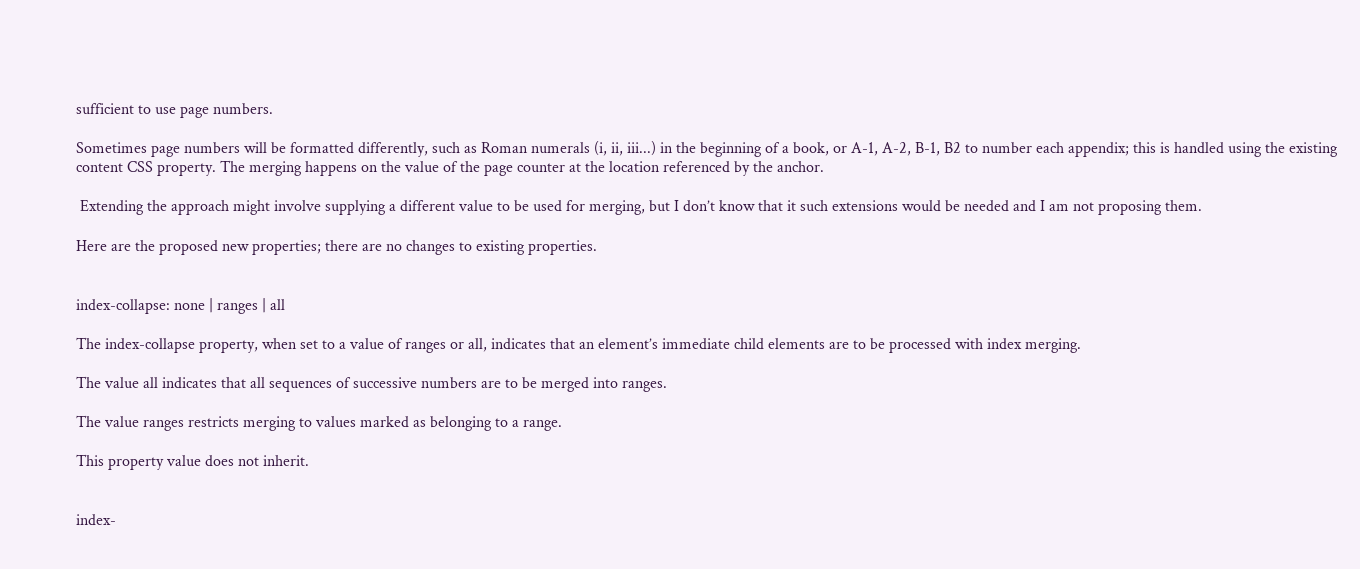sufficient to use page numbers.

Sometimes page numbers will be formatted differently, such as Roman numerals (i, ii, iii...) in the beginning of a book, or A-1, A-2, B-1, B2 to number each appendix; this is handled using the existing content CSS property. The merging happens on the value of the page counter at the location referenced by the anchor.

 Extending the approach might involve supplying a different value to be used for merging, but I don’t know that it such extensions would be needed and I am not proposing them.

Here are the proposed new properties; there are no changes to existing properties.


index-collapse: none | ranges | all

The index-collapse property, when set to a value of ranges or all, indicates that an element’s immediate child elements are to be processed with index merging.

The value all indicates that all sequences of successive numbers are to be merged into ranges.

The value ranges restricts merging to values marked as belonging to a range.

This property value does not inherit.


index-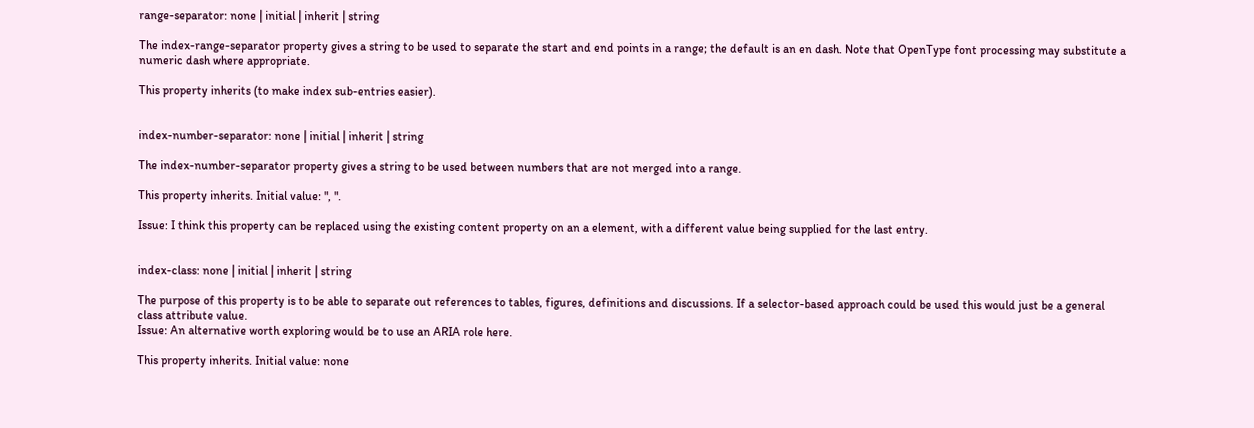range-separator: none | initial | inherit | string

The index-range-separator property gives a string to be used to separate the start and end points in a range; the default is an en dash. Note that OpenType font processing may substitute a numeric dash where appropriate.

This property inherits (to make index sub-entries easier).


index-number-separator: none | initial | inherit | string

The index-number-separator property gives a string to be used between numbers that are not merged into a range.

This property inherits. Initial value: ", ".

Issue: I think this property can be replaced using the existing content property on an a element, with a different value being supplied for the last entry.


index-class: none | initial | inherit | string

The purpose of this property is to be able to separate out references to tables, figures, definitions and discussions. If a selector-based approach could be used this would just be a general class attribute value.
Issue: An alternative worth exploring would be to use an ARIA role here.

This property inherits. Initial value: none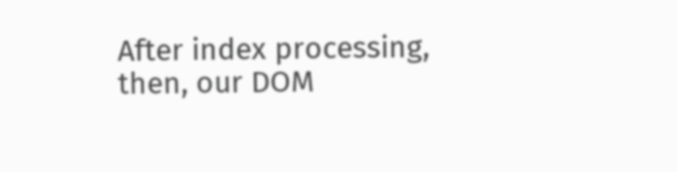After index processing, then, our DOM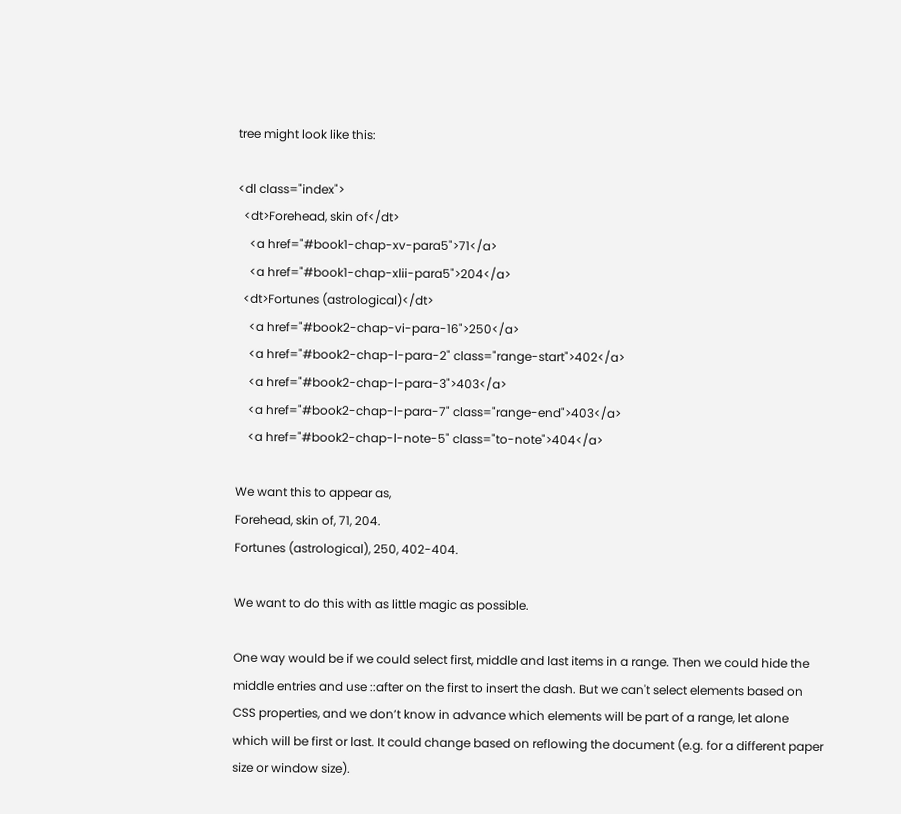tree might look like this:

<dl class="index">
  <dt>Forehead, skin of</dt>
    <a href="#book1-chap-xv-para5">71</a>
    <a href="#book1-chap-xlii-para5">204</a>
  <dt>Fortunes (astrological)</dt>
    <a href="#book2-chap-vi-para-16">250</a>
    <a href="#book2-chap-l-para-2" class="range-start">402</a>
    <a href="#book2-chap-l-para-3">403</a>
    <a href="#book2-chap-l-para-7" class="range-end">403</a>
    <a href="#book2-chap-l-note-5" class="to-note">404</a>

We want this to appear as,
Forehead, skin of, 71, 204.
Fortunes (astrological), 250, 402-404.

We want to do this with as little magic as possible.

One way would be if we could select first, middle and last items in a range. Then we could hide the middle entries and use ::after on the first to insert the dash. But we can't select elements based on CSS properties, and we don’t know in advance which elements will be part of a range, let alone which will be first or last. It could change based on reflowing the document (e.g. for a different paper size or window size).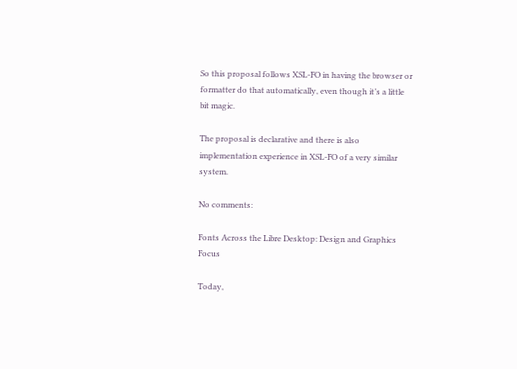So this proposal follows XSL-FO in having the browser or formatter do that automatically, even though it’s a little bit magic.

The proposal is declarative and there is also implementation experience in XSL-FO of a very similar system.

No comments:

Fonts Across the Libre Desktop: Design and Graphics Focus

Today,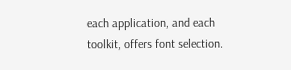each application, and each toolkit, offers font selection.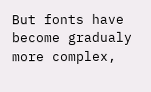But fonts have become gradualy more complex,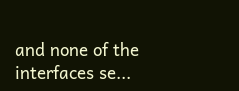and none of the interfaces se...